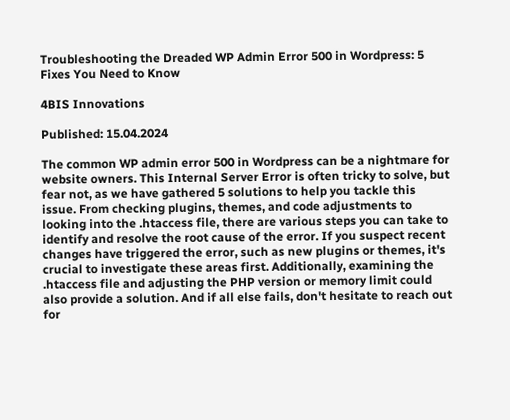Troubleshooting the Dreaded WP Admin Error 500 in Wordpress: 5 Fixes You Need to Know

4BIS Innovations

Published: 15.04.2024

The common WP admin error 500 in Wordpress can be a nightmare for website owners. This Internal Server Error is often tricky to solve, but fear not, as we have gathered 5 solutions to help you tackle this issue. From checking plugins, themes, and code adjustments to looking into the .htaccess file, there are various steps you can take to identify and resolve the root cause of the error. If you suspect recent changes have triggered the error, such as new plugins or themes, it's crucial to investigate these areas first. Additionally, examining the .htaccess file and adjusting the PHP version or memory limit could also provide a solution. And if all else fails, don't hesitate to reach out for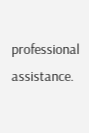professional assistance.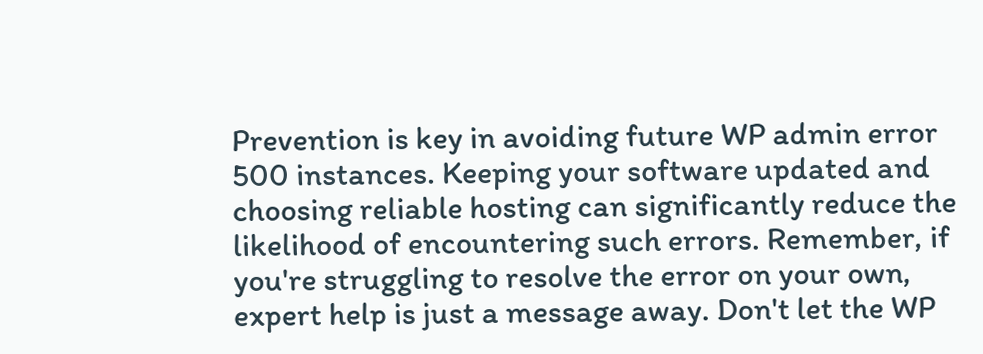Prevention is key in avoiding future WP admin error 500 instances. Keeping your software updated and choosing reliable hosting can significantly reduce the likelihood of encountering such errors. Remember, if you're struggling to resolve the error on your own, expert help is just a message away. Don't let the WP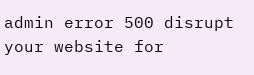admin error 500 disrupt your website for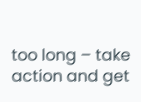too long – take action and get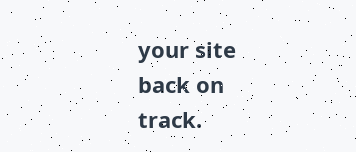your site back on track.